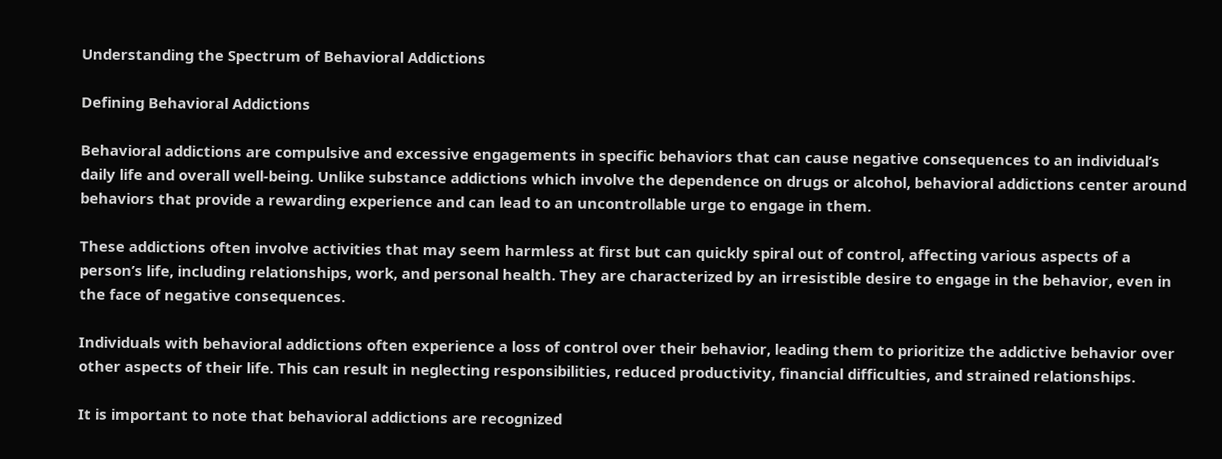Understanding the Spectrum of Behavioral Addictions

Defining Behavioral Addictions

Behavioral addictions are compulsive and excessive engagements in specific behaviors that can cause negative consequences to an individual’s daily life and overall well-being. Unlike substance addictions which involve the dependence on drugs or alcohol, behavioral addictions center around behaviors that provide a rewarding experience and can lead to an uncontrollable urge to engage in them.

These addictions often involve activities that may seem harmless at first but can quickly spiral out of control, affecting various aspects of a person’s life, including relationships, work, and personal health. They are characterized by an irresistible desire to engage in the behavior, even in the face of negative consequences.

Individuals with behavioral addictions often experience a loss of control over their behavior, leading them to prioritize the addictive behavior over other aspects of their life. This can result in neglecting responsibilities, reduced productivity, financial difficulties, and strained relationships.

It is important to note that behavioral addictions are recognized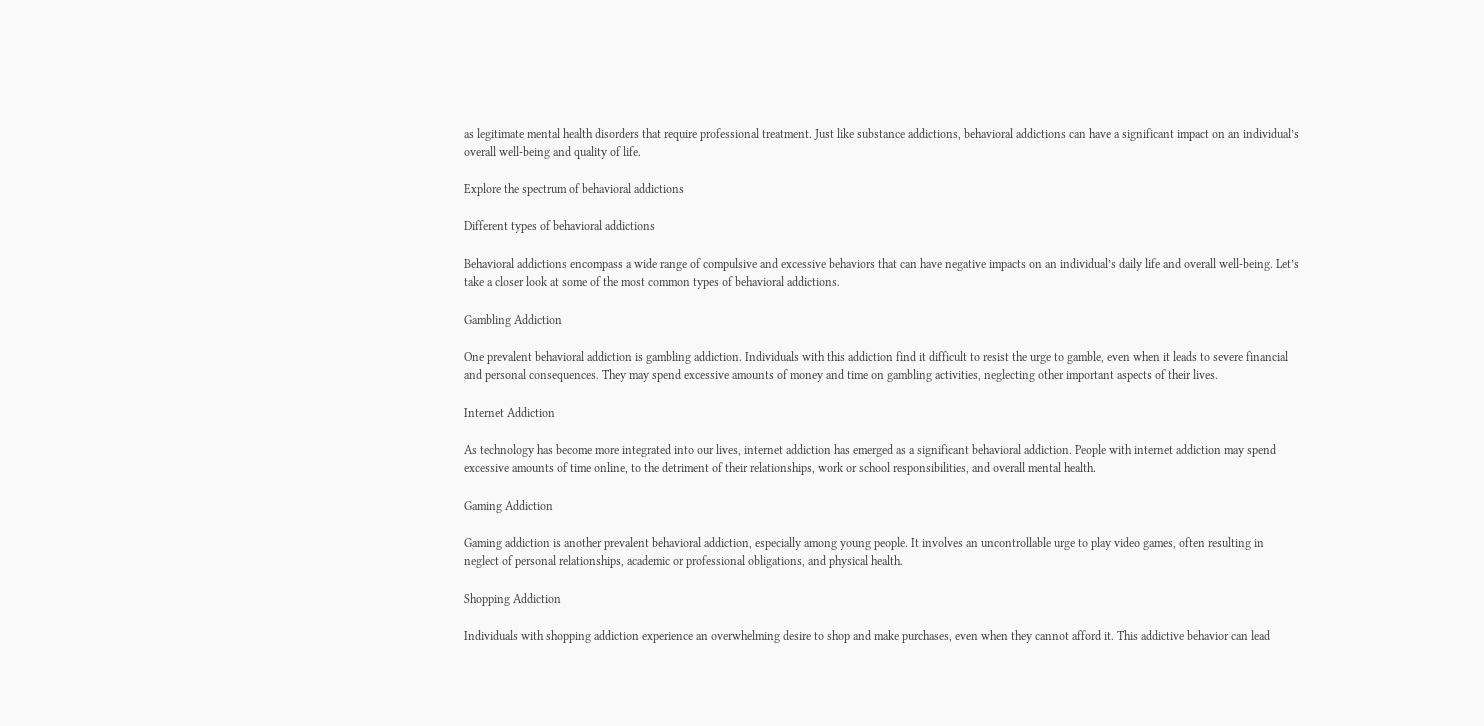as legitimate mental health disorders that require professional treatment. Just like substance addictions, behavioral addictions can have a significant impact on an individual’s overall well-being and quality of life.

Explore the spectrum of behavioral addictions

Different types of behavioral addictions

Behavioral addictions encompass a wide range of compulsive and excessive behaviors that can have negative impacts on an individual’s daily life and overall well-being. Let’s take a closer look at some of the most common types of behavioral addictions.

Gambling Addiction

One prevalent behavioral addiction is gambling addiction. Individuals with this addiction find it difficult to resist the urge to gamble, even when it leads to severe financial and personal consequences. They may spend excessive amounts of money and time on gambling activities, neglecting other important aspects of their lives.

Internet Addiction

As technology has become more integrated into our lives, internet addiction has emerged as a significant behavioral addiction. People with internet addiction may spend excessive amounts of time online, to the detriment of their relationships, work or school responsibilities, and overall mental health.

Gaming Addiction

Gaming addiction is another prevalent behavioral addiction, especially among young people. It involves an uncontrollable urge to play video games, often resulting in neglect of personal relationships, academic or professional obligations, and physical health.

Shopping Addiction

Individuals with shopping addiction experience an overwhelming desire to shop and make purchases, even when they cannot afford it. This addictive behavior can lead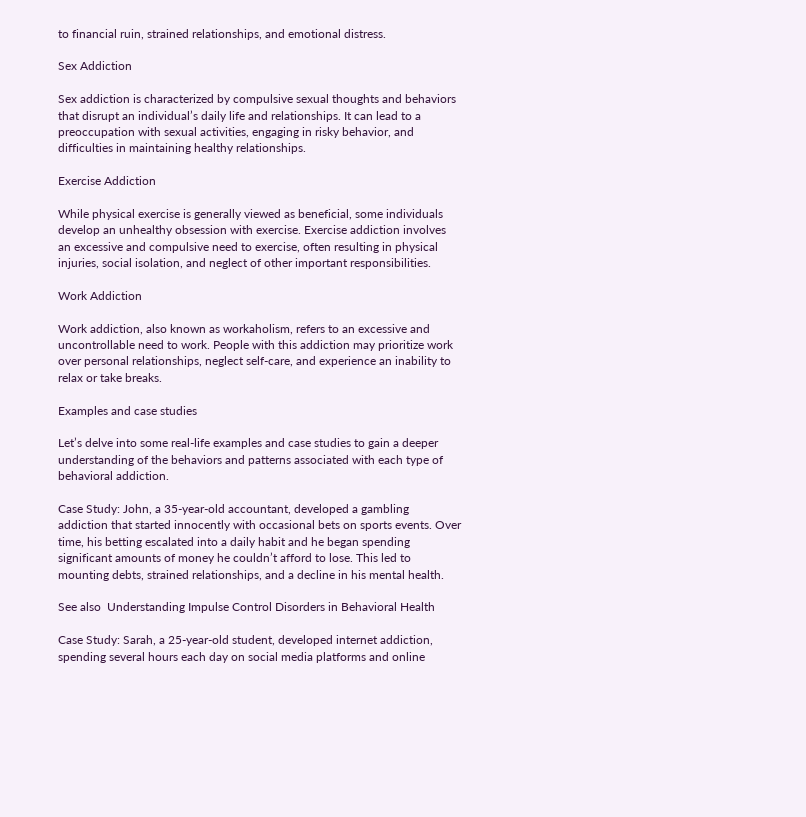to financial ruin, strained relationships, and emotional distress.

Sex Addiction

Sex addiction is characterized by compulsive sexual thoughts and behaviors that disrupt an individual’s daily life and relationships. It can lead to a preoccupation with sexual activities, engaging in risky behavior, and difficulties in maintaining healthy relationships.

Exercise Addiction

While physical exercise is generally viewed as beneficial, some individuals develop an unhealthy obsession with exercise. Exercise addiction involves an excessive and compulsive need to exercise, often resulting in physical injuries, social isolation, and neglect of other important responsibilities.

Work Addiction

Work addiction, also known as workaholism, refers to an excessive and uncontrollable need to work. People with this addiction may prioritize work over personal relationships, neglect self-care, and experience an inability to relax or take breaks.

Examples and case studies

Let’s delve into some real-life examples and case studies to gain a deeper understanding of the behaviors and patterns associated with each type of behavioral addiction.

Case Study: John, a 35-year-old accountant, developed a gambling addiction that started innocently with occasional bets on sports events. Over time, his betting escalated into a daily habit and he began spending significant amounts of money he couldn’t afford to lose. This led to mounting debts, strained relationships, and a decline in his mental health.

See also  Understanding Impulse Control Disorders in Behavioral Health

Case Study: Sarah, a 25-year-old student, developed internet addiction, spending several hours each day on social media platforms and online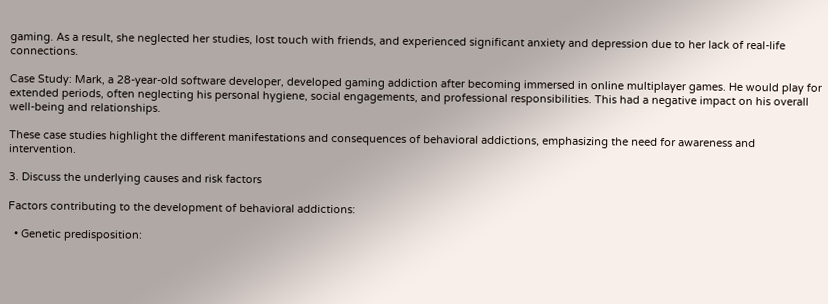gaming. As a result, she neglected her studies, lost touch with friends, and experienced significant anxiety and depression due to her lack of real-life connections.

Case Study: Mark, a 28-year-old software developer, developed gaming addiction after becoming immersed in online multiplayer games. He would play for extended periods, often neglecting his personal hygiene, social engagements, and professional responsibilities. This had a negative impact on his overall well-being and relationships.

These case studies highlight the different manifestations and consequences of behavioral addictions, emphasizing the need for awareness and intervention.

3. Discuss the underlying causes and risk factors

Factors contributing to the development of behavioral addictions:

  • Genetic predisposition: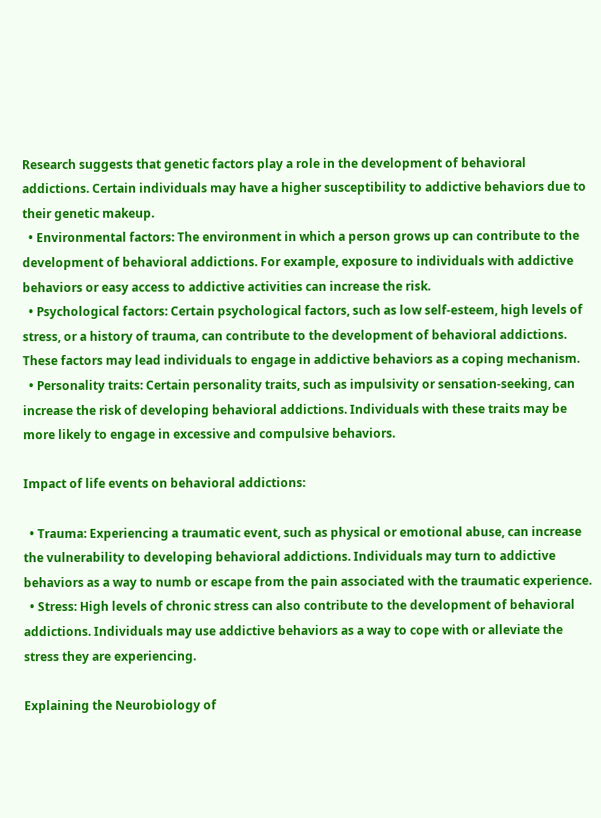Research suggests that genetic factors play a role in the development of behavioral addictions. Certain individuals may have a higher susceptibility to addictive behaviors due to their genetic makeup.
  • Environmental factors: The environment in which a person grows up can contribute to the development of behavioral addictions. For example, exposure to individuals with addictive behaviors or easy access to addictive activities can increase the risk.
  • Psychological factors: Certain psychological factors, such as low self-esteem, high levels of stress, or a history of trauma, can contribute to the development of behavioral addictions. These factors may lead individuals to engage in addictive behaviors as a coping mechanism.
  • Personality traits: Certain personality traits, such as impulsivity or sensation-seeking, can increase the risk of developing behavioral addictions. Individuals with these traits may be more likely to engage in excessive and compulsive behaviors.

Impact of life events on behavioral addictions:

  • Trauma: Experiencing a traumatic event, such as physical or emotional abuse, can increase the vulnerability to developing behavioral addictions. Individuals may turn to addictive behaviors as a way to numb or escape from the pain associated with the traumatic experience.
  • Stress: High levels of chronic stress can also contribute to the development of behavioral addictions. Individuals may use addictive behaviors as a way to cope with or alleviate the stress they are experiencing.

Explaining the Neurobiology of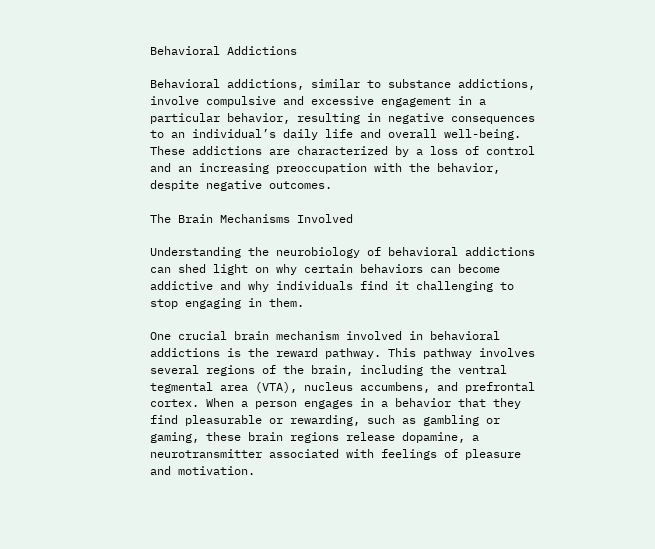Behavioral Addictions

Behavioral addictions, similar to substance addictions, involve compulsive and excessive engagement in a particular behavior, resulting in negative consequences to an individual’s daily life and overall well-being. These addictions are characterized by a loss of control and an increasing preoccupation with the behavior, despite negative outcomes.

The Brain Mechanisms Involved

Understanding the neurobiology of behavioral addictions can shed light on why certain behaviors can become addictive and why individuals find it challenging to stop engaging in them.

One crucial brain mechanism involved in behavioral addictions is the reward pathway. This pathway involves several regions of the brain, including the ventral tegmental area (VTA), nucleus accumbens, and prefrontal cortex. When a person engages in a behavior that they find pleasurable or rewarding, such as gambling or gaming, these brain regions release dopamine, a neurotransmitter associated with feelings of pleasure and motivation.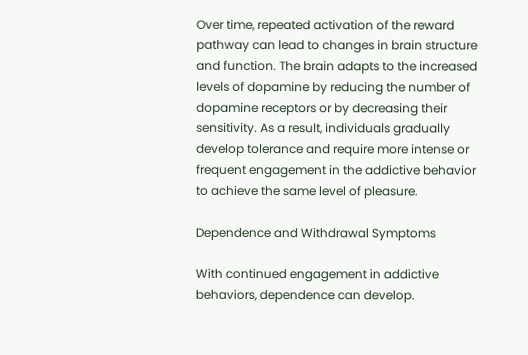Over time, repeated activation of the reward pathway can lead to changes in brain structure and function. The brain adapts to the increased levels of dopamine by reducing the number of dopamine receptors or by decreasing their sensitivity. As a result, individuals gradually develop tolerance and require more intense or frequent engagement in the addictive behavior to achieve the same level of pleasure.

Dependence and Withdrawal Symptoms

With continued engagement in addictive behaviors, dependence can develop.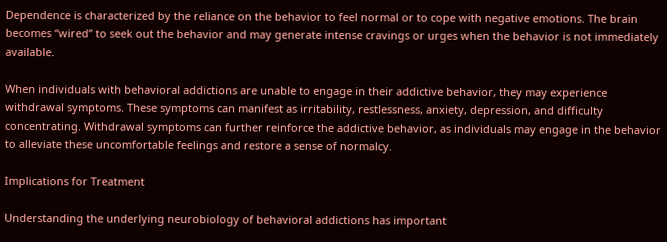Dependence is characterized by the reliance on the behavior to feel normal or to cope with negative emotions. The brain becomes “wired” to seek out the behavior and may generate intense cravings or urges when the behavior is not immediately available.

When individuals with behavioral addictions are unable to engage in their addictive behavior, they may experience withdrawal symptoms. These symptoms can manifest as irritability, restlessness, anxiety, depression, and difficulty concentrating. Withdrawal symptoms can further reinforce the addictive behavior, as individuals may engage in the behavior to alleviate these uncomfortable feelings and restore a sense of normalcy.

Implications for Treatment

Understanding the underlying neurobiology of behavioral addictions has important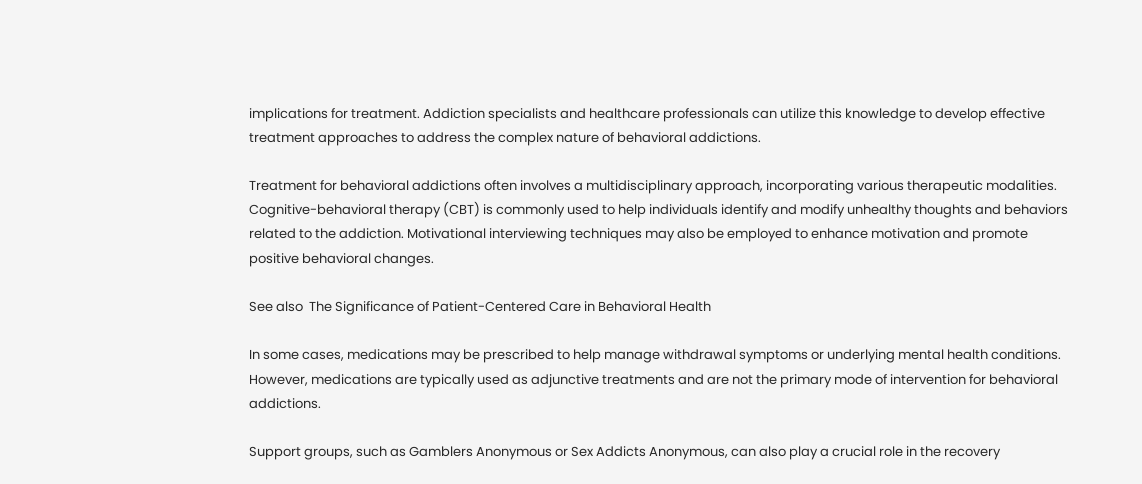implications for treatment. Addiction specialists and healthcare professionals can utilize this knowledge to develop effective treatment approaches to address the complex nature of behavioral addictions.

Treatment for behavioral addictions often involves a multidisciplinary approach, incorporating various therapeutic modalities. Cognitive-behavioral therapy (CBT) is commonly used to help individuals identify and modify unhealthy thoughts and behaviors related to the addiction. Motivational interviewing techniques may also be employed to enhance motivation and promote positive behavioral changes.

See also  The Significance of Patient-Centered Care in Behavioral Health

In some cases, medications may be prescribed to help manage withdrawal symptoms or underlying mental health conditions. However, medications are typically used as adjunctive treatments and are not the primary mode of intervention for behavioral addictions.

Support groups, such as Gamblers Anonymous or Sex Addicts Anonymous, can also play a crucial role in the recovery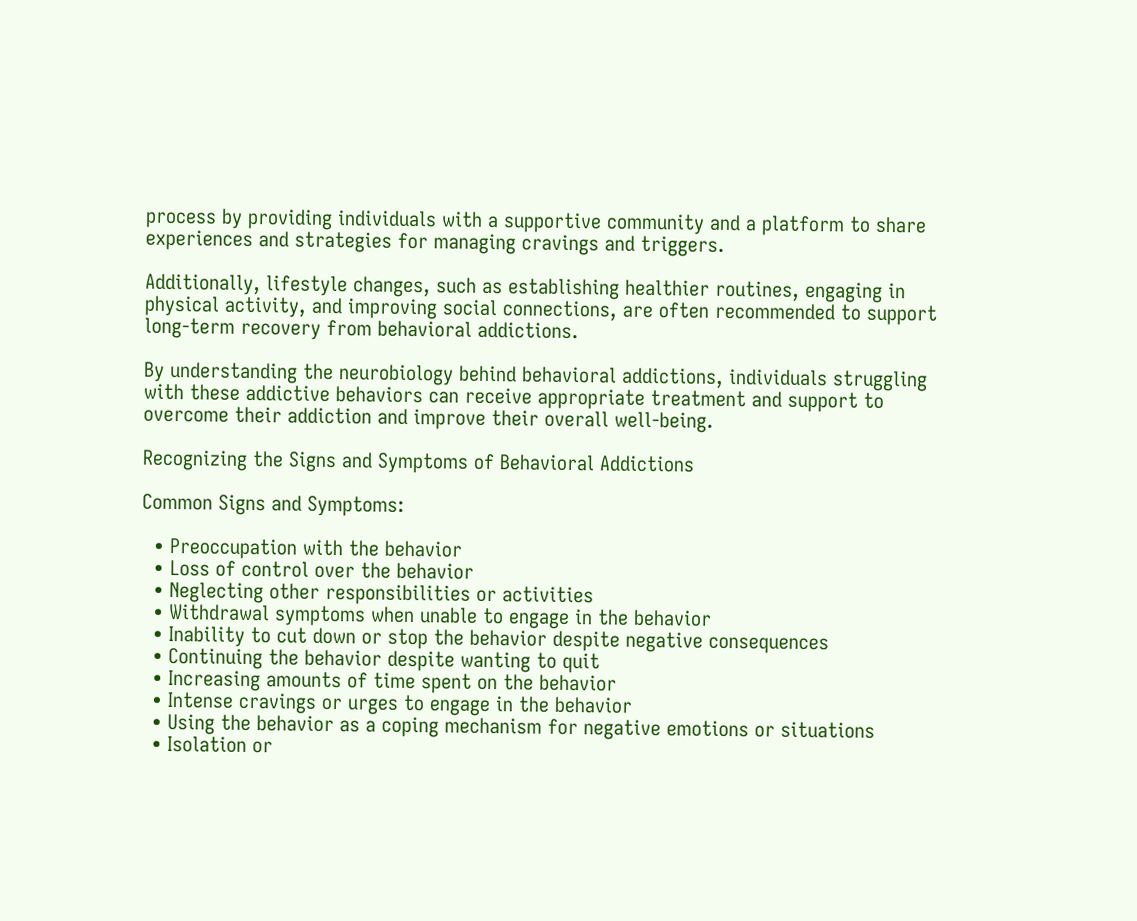process by providing individuals with a supportive community and a platform to share experiences and strategies for managing cravings and triggers.

Additionally, lifestyle changes, such as establishing healthier routines, engaging in physical activity, and improving social connections, are often recommended to support long-term recovery from behavioral addictions.

By understanding the neurobiology behind behavioral addictions, individuals struggling with these addictive behaviors can receive appropriate treatment and support to overcome their addiction and improve their overall well-being.

Recognizing the Signs and Symptoms of Behavioral Addictions

Common Signs and Symptoms:

  • Preoccupation with the behavior
  • Loss of control over the behavior
  • Neglecting other responsibilities or activities
  • Withdrawal symptoms when unable to engage in the behavior
  • Inability to cut down or stop the behavior despite negative consequences
  • Continuing the behavior despite wanting to quit
  • Increasing amounts of time spent on the behavior
  • Intense cravings or urges to engage in the behavior
  • Using the behavior as a coping mechanism for negative emotions or situations
  • Isolation or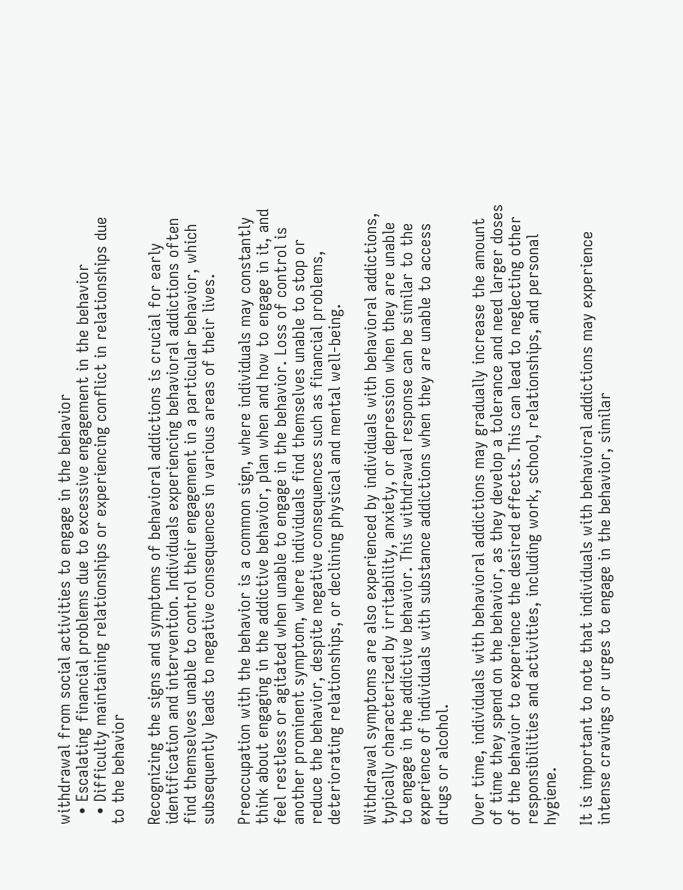withdrawal from social activities to engage in the behavior
  • Escalating financial problems due to excessive engagement in the behavior
  • Difficulty maintaining relationships or experiencing conflict in relationships due to the behavior

Recognizing the signs and symptoms of behavioral addictions is crucial for early identification and intervention. Individuals experiencing behavioral addictions often find themselves unable to control their engagement in a particular behavior, which subsequently leads to negative consequences in various areas of their lives.

Preoccupation with the behavior is a common sign, where individuals may constantly think about engaging in the addictive behavior, plan when and how to engage in it, and feel restless or agitated when unable to engage in the behavior. Loss of control is another prominent symptom, where individuals find themselves unable to stop or reduce the behavior, despite negative consequences such as financial problems, deteriorating relationships, or declining physical and mental well-being.

Withdrawal symptoms are also experienced by individuals with behavioral addictions, typically characterized by irritability, anxiety, or depression when they are unable to engage in the addictive behavior. This withdrawal response can be similar to the experience of individuals with substance addictions when they are unable to access drugs or alcohol.

Over time, individuals with behavioral addictions may gradually increase the amount of time they spend on the behavior, as they develop a tolerance and need larger doses of the behavior to experience the desired effects. This can lead to neglecting other responsibilities and activities, including work, school, relationships, and personal hygiene.

It is important to note that individuals with behavioral addictions may experience intense cravings or urges to engage in the behavior, similar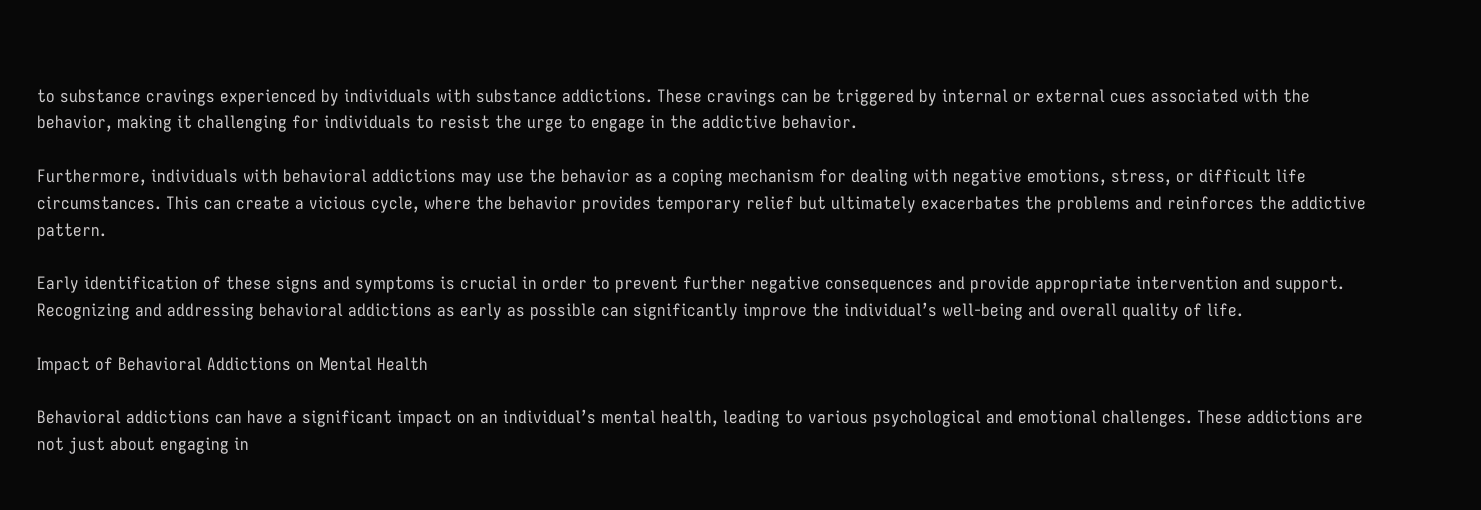to substance cravings experienced by individuals with substance addictions. These cravings can be triggered by internal or external cues associated with the behavior, making it challenging for individuals to resist the urge to engage in the addictive behavior.

Furthermore, individuals with behavioral addictions may use the behavior as a coping mechanism for dealing with negative emotions, stress, or difficult life circumstances. This can create a vicious cycle, where the behavior provides temporary relief but ultimately exacerbates the problems and reinforces the addictive pattern.

Early identification of these signs and symptoms is crucial in order to prevent further negative consequences and provide appropriate intervention and support. Recognizing and addressing behavioral addictions as early as possible can significantly improve the individual’s well-being and overall quality of life.

Impact of Behavioral Addictions on Mental Health

Behavioral addictions can have a significant impact on an individual’s mental health, leading to various psychological and emotional challenges. These addictions are not just about engaging in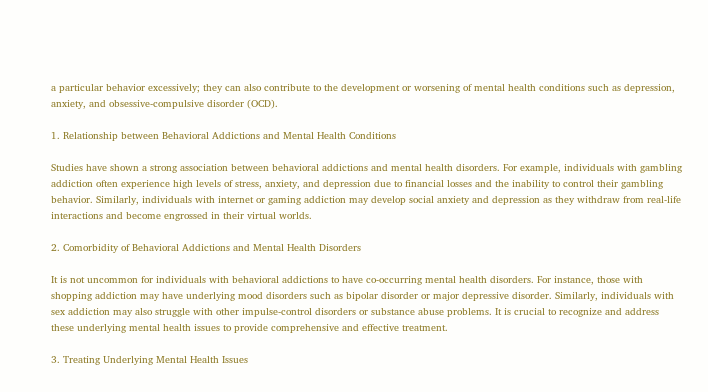a particular behavior excessively; they can also contribute to the development or worsening of mental health conditions such as depression, anxiety, and obsessive-compulsive disorder (OCD).

1. Relationship between Behavioral Addictions and Mental Health Conditions

Studies have shown a strong association between behavioral addictions and mental health disorders. For example, individuals with gambling addiction often experience high levels of stress, anxiety, and depression due to financial losses and the inability to control their gambling behavior. Similarly, individuals with internet or gaming addiction may develop social anxiety and depression as they withdraw from real-life interactions and become engrossed in their virtual worlds.

2. Comorbidity of Behavioral Addictions and Mental Health Disorders

It is not uncommon for individuals with behavioral addictions to have co-occurring mental health disorders. For instance, those with shopping addiction may have underlying mood disorders such as bipolar disorder or major depressive disorder. Similarly, individuals with sex addiction may also struggle with other impulse-control disorders or substance abuse problems. It is crucial to recognize and address these underlying mental health issues to provide comprehensive and effective treatment.

3. Treating Underlying Mental Health Issues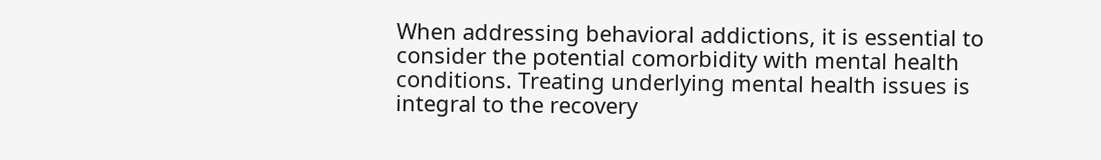When addressing behavioral addictions, it is essential to consider the potential comorbidity with mental health conditions. Treating underlying mental health issues is integral to the recovery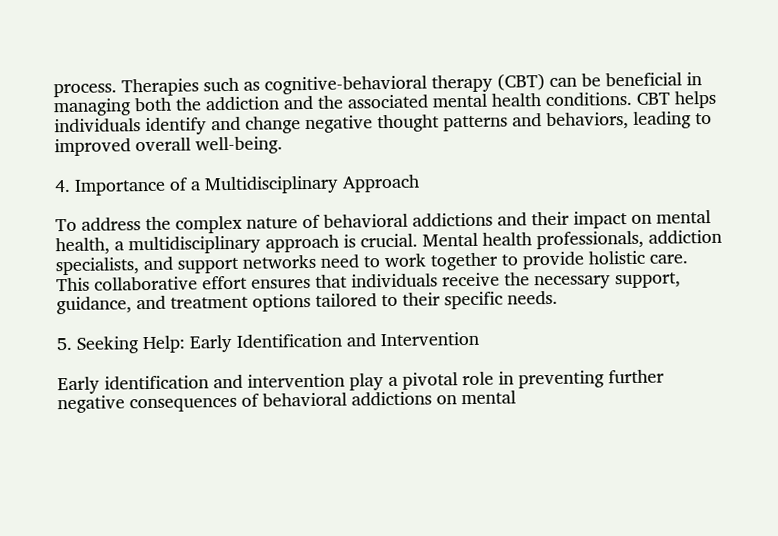process. Therapies such as cognitive-behavioral therapy (CBT) can be beneficial in managing both the addiction and the associated mental health conditions. CBT helps individuals identify and change negative thought patterns and behaviors, leading to improved overall well-being.

4. Importance of a Multidisciplinary Approach

To address the complex nature of behavioral addictions and their impact on mental health, a multidisciplinary approach is crucial. Mental health professionals, addiction specialists, and support networks need to work together to provide holistic care. This collaborative effort ensures that individuals receive the necessary support, guidance, and treatment options tailored to their specific needs.

5. Seeking Help: Early Identification and Intervention

Early identification and intervention play a pivotal role in preventing further negative consequences of behavioral addictions on mental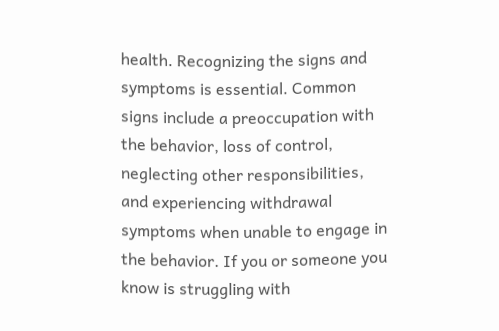health. Recognizing the signs and symptoms is essential. Common signs include a preoccupation with the behavior, loss of control, neglecting other responsibilities, and experiencing withdrawal symptoms when unable to engage in the behavior. If you or someone you know is struggling with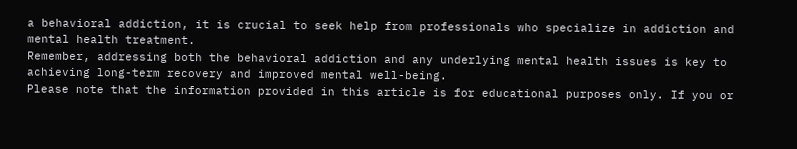a behavioral addiction, it is crucial to seek help from professionals who specialize in addiction and mental health treatment.
Remember, addressing both the behavioral addiction and any underlying mental health issues is key to achieving long-term recovery and improved mental well-being.
Please note that the information provided in this article is for educational purposes only. If you or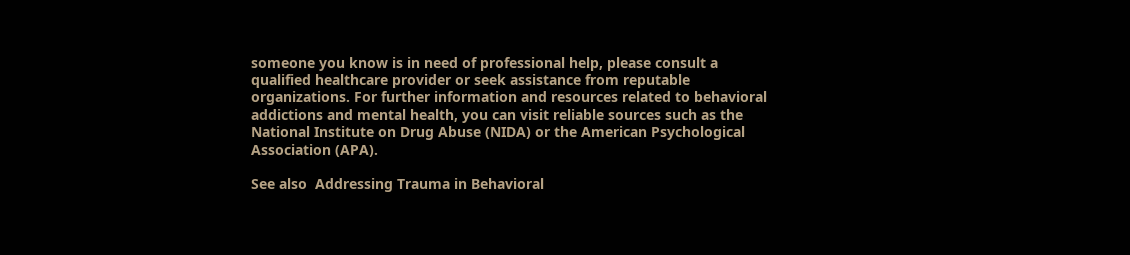someone you know is in need of professional help, please consult a qualified healthcare provider or seek assistance from reputable organizations. For further information and resources related to behavioral addictions and mental health, you can visit reliable sources such as the National Institute on Drug Abuse (NIDA) or the American Psychological Association (APA).

See also  Addressing Trauma in Behavioral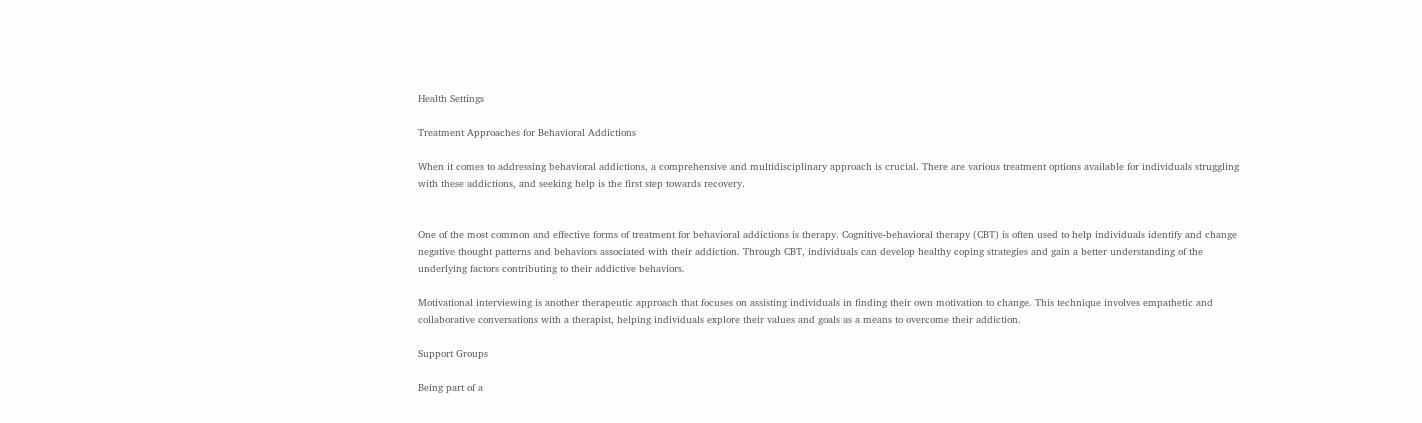Health Settings

Treatment Approaches for Behavioral Addictions

When it comes to addressing behavioral addictions, a comprehensive and multidisciplinary approach is crucial. There are various treatment options available for individuals struggling with these addictions, and seeking help is the first step towards recovery.


One of the most common and effective forms of treatment for behavioral addictions is therapy. Cognitive-behavioral therapy (CBT) is often used to help individuals identify and change negative thought patterns and behaviors associated with their addiction. Through CBT, individuals can develop healthy coping strategies and gain a better understanding of the underlying factors contributing to their addictive behaviors.

Motivational interviewing is another therapeutic approach that focuses on assisting individuals in finding their own motivation to change. This technique involves empathetic and collaborative conversations with a therapist, helping individuals explore their values and goals as a means to overcome their addiction.

Support Groups

Being part of a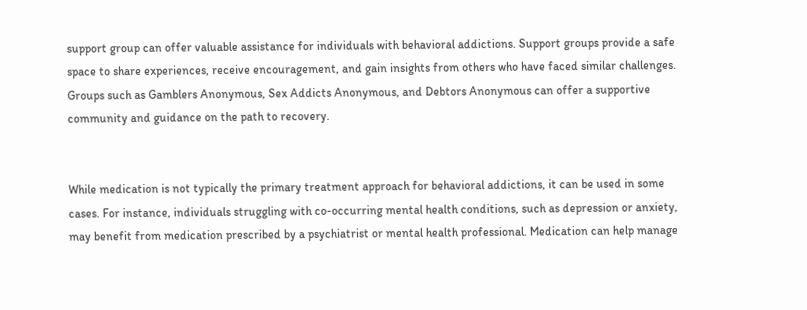support group can offer valuable assistance for individuals with behavioral addictions. Support groups provide a safe space to share experiences, receive encouragement, and gain insights from others who have faced similar challenges. Groups such as Gamblers Anonymous, Sex Addicts Anonymous, and Debtors Anonymous can offer a supportive community and guidance on the path to recovery.


While medication is not typically the primary treatment approach for behavioral addictions, it can be used in some cases. For instance, individuals struggling with co-occurring mental health conditions, such as depression or anxiety, may benefit from medication prescribed by a psychiatrist or mental health professional. Medication can help manage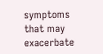symptoms that may exacerbate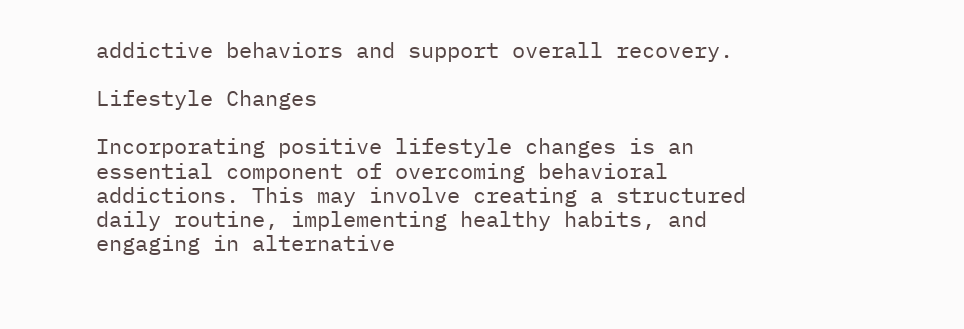addictive behaviors and support overall recovery.

Lifestyle Changes

Incorporating positive lifestyle changes is an essential component of overcoming behavioral addictions. This may involve creating a structured daily routine, implementing healthy habits, and engaging in alternative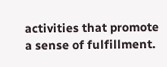activities that promote a sense of fulfillment.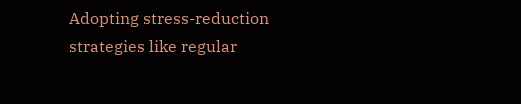Adopting stress-reduction strategies like regular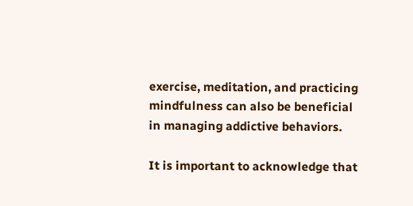exercise, meditation, and practicing mindfulness can also be beneficial in managing addictive behaviors.

It is important to acknowledge that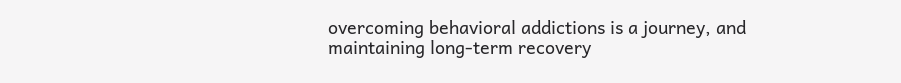overcoming behavioral addictions is a journey, and maintaining long-term recovery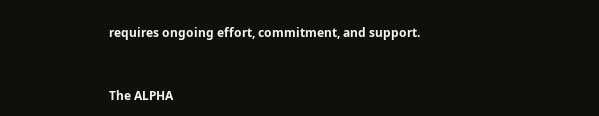requires ongoing effort, commitment, and support.


The ALPHA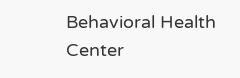Behavioral Health Center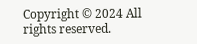Copyright © 2024 All rights reserved.